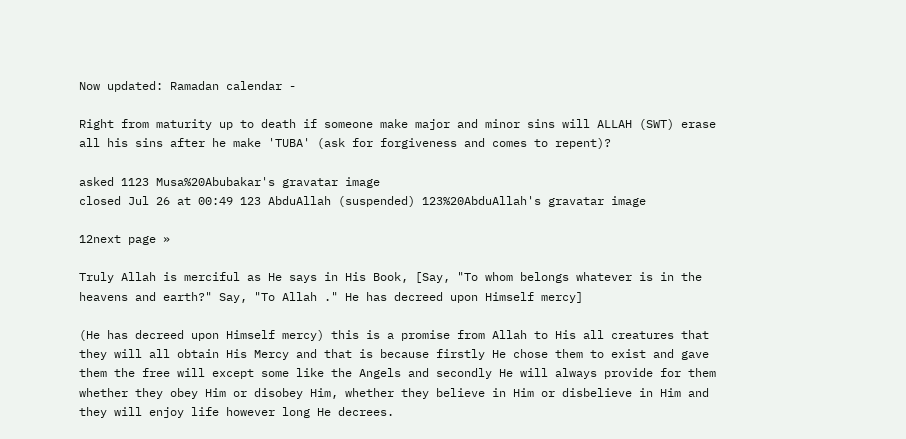Now updated: Ramadan calendar -

Right from maturity up to death if someone make major and minor sins will ALLAH (SWT) erase all his sins after he make 'TUBA' (ask for forgiveness and comes to repent)?

asked 1123 Musa%20Abubakar's gravatar image
closed Jul 26 at 00:49 123 AbduAllah (suspended) 123%20AbduAllah's gravatar image

12next page »

Truly Allah is merciful as He says in His Book, [Say, "To whom belongs whatever is in the heavens and earth?" Say, "To Allah ." He has decreed upon Himself mercy]

(He has decreed upon Himself mercy) this is a promise from Allah to His all creatures that they will all obtain His Mercy and that is because firstly He chose them to exist and gave them the free will except some like the Angels and secondly He will always provide for them whether they obey Him or disobey Him, whether they believe in Him or disbelieve in Him and they will enjoy life however long He decrees.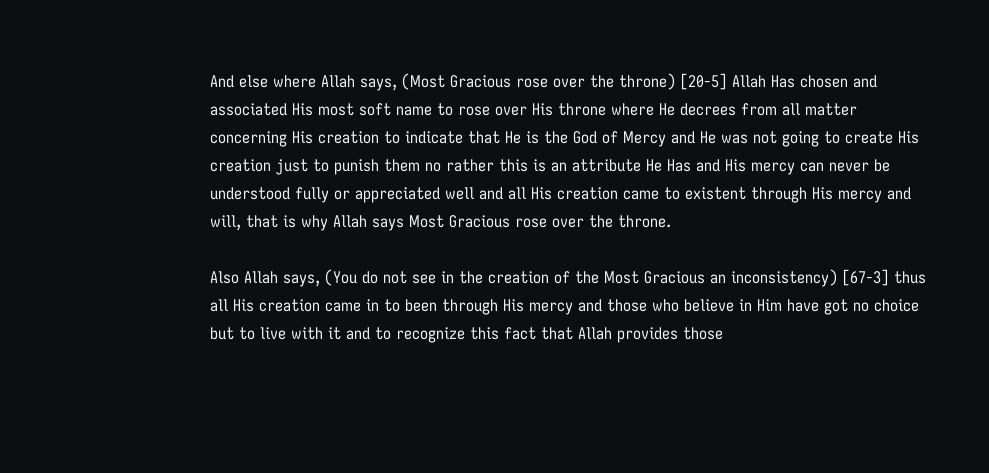And else where Allah says, (Most Gracious rose over the throne) [20-5] Allah Has chosen and associated His most soft name to rose over His throne where He decrees from all matter concerning His creation to indicate that He is the God of Mercy and He was not going to create His creation just to punish them no rather this is an attribute He Has and His mercy can never be understood fully or appreciated well and all His creation came to existent through His mercy and will, that is why Allah says Most Gracious rose over the throne.

Also Allah says, (You do not see in the creation of the Most Gracious an inconsistency) [67-3] thus all His creation came in to been through His mercy and those who believe in Him have got no choice but to live with it and to recognize this fact that Allah provides those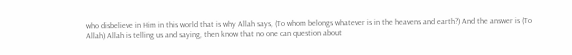who disbelieve in Him in this world that is why Allah says, (To whom belongs whatever is in the heavens and earth?) And the answer is (To Allah) Allah is telling us and saying, then know that no one can question about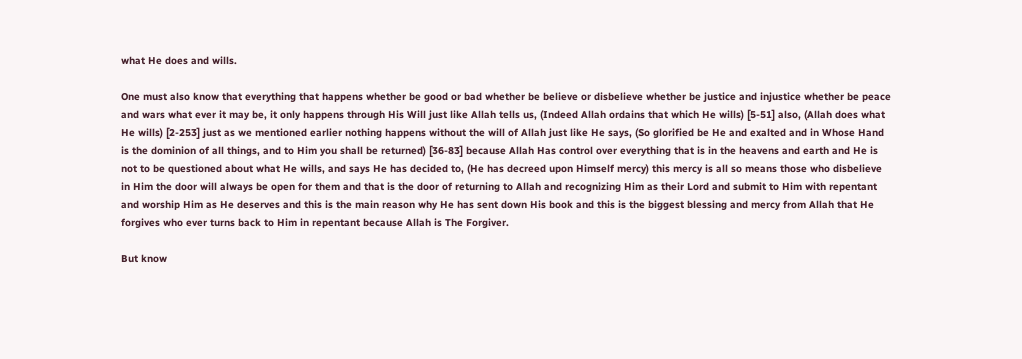what He does and wills.

One must also know that everything that happens whether be good or bad whether be believe or disbelieve whether be justice and injustice whether be peace and wars what ever it may be, it only happens through His Will just like Allah tells us, (Indeed Allah ordains that which He wills) [5-51] also, (Allah does what He wills) [2-253] just as we mentioned earlier nothing happens without the will of Allah just like He says, (So glorified be He and exalted and in Whose Hand is the dominion of all things, and to Him you shall be returned) [36-83] because Allah Has control over everything that is in the heavens and earth and He is not to be questioned about what He wills, and says He has decided to, (He has decreed upon Himself mercy) this mercy is all so means those who disbelieve in Him the door will always be open for them and that is the door of returning to Allah and recognizing Him as their Lord and submit to Him with repentant and worship Him as He deserves and this is the main reason why He has sent down His book and this is the biggest blessing and mercy from Allah that He forgives who ever turns back to Him in repentant because Allah is The Forgiver.

But know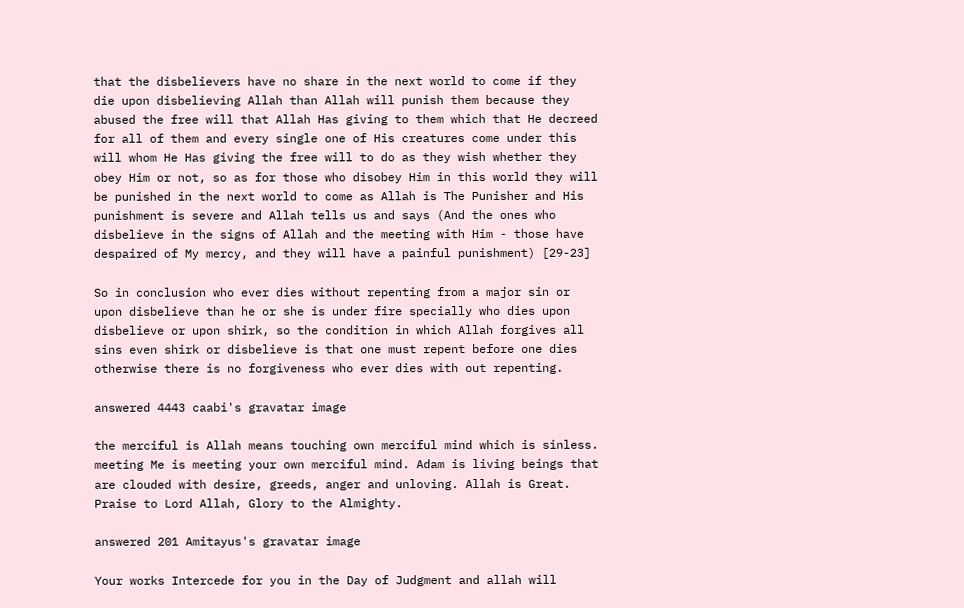that the disbelievers have no share in the next world to come if they die upon disbelieving Allah than Allah will punish them because they abused the free will that Allah Has giving to them which that He decreed for all of them and every single one of His creatures come under this will whom He Has giving the free will to do as they wish whether they obey Him or not, so as for those who disobey Him in this world they will be punished in the next world to come as Allah is The Punisher and His punishment is severe and Allah tells us and says (And the ones who disbelieve in the signs of Allah and the meeting with Him - those have despaired of My mercy, and they will have a painful punishment) [29-23]

So in conclusion who ever dies without repenting from a major sin or upon disbelieve than he or she is under fire specially who dies upon disbelieve or upon shirk, so the condition in which Allah forgives all sins even shirk or disbelieve is that one must repent before one dies otherwise there is no forgiveness who ever dies with out repenting.

answered 4443 caabi's gravatar image

the merciful is Allah means touching own merciful mind which is sinless. meeting Me is meeting your own merciful mind. Adam is living beings that are clouded with desire, greeds, anger and unloving. Allah is Great. Praise to Lord Allah, Glory to the Almighty.

answered 201 Amitayus's gravatar image

Your works Intercede for you in the Day of Judgment and allah will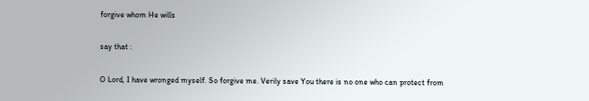forgive whom He wills

say that :

O Lord, I have wronged myself. So forgive me. Verily save You there is no one who can protect from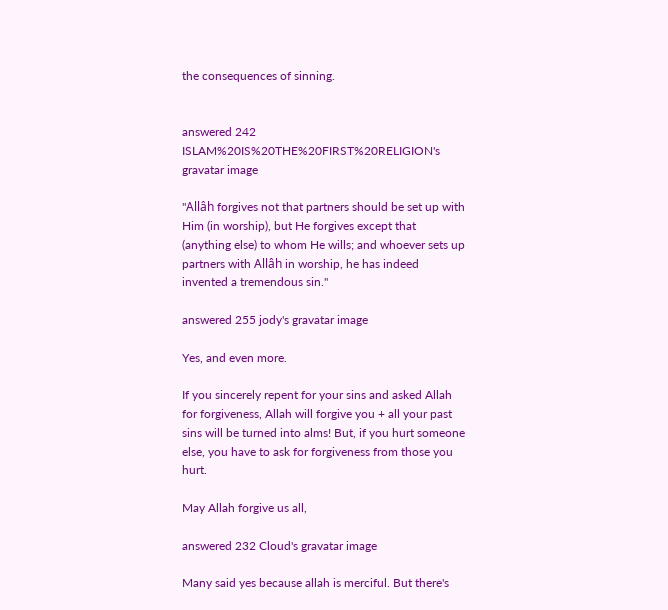the consequences of sinning.


answered 242 ISLAM%20IS%20THE%20FIRST%20RELIGION's gravatar image

"Allâh forgives not that partners should be set up with Him (in worship), but He forgives except that (anything else) to whom He wills; and whoever sets up partners with Allâh in worship, he has indeed invented a tremendous sin."

answered 255 jody's gravatar image

Yes, and even more.

If you sincerely repent for your sins and asked Allah for forgiveness, Allah will forgive you + all your past sins will be turned into alms! But, if you hurt someone else, you have to ask for forgiveness from those you hurt.

May Allah forgive us all,

answered 232 Cloud's gravatar image

Many said yes because allah is merciful. But there's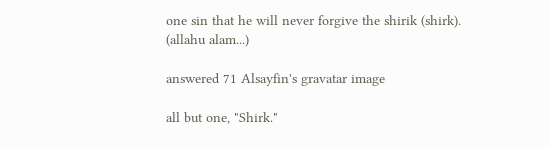one sin that he will never forgive the shirik (shirk). (allahu alam...)

answered 71 Alsayfin's gravatar image

all but one, "Shirk."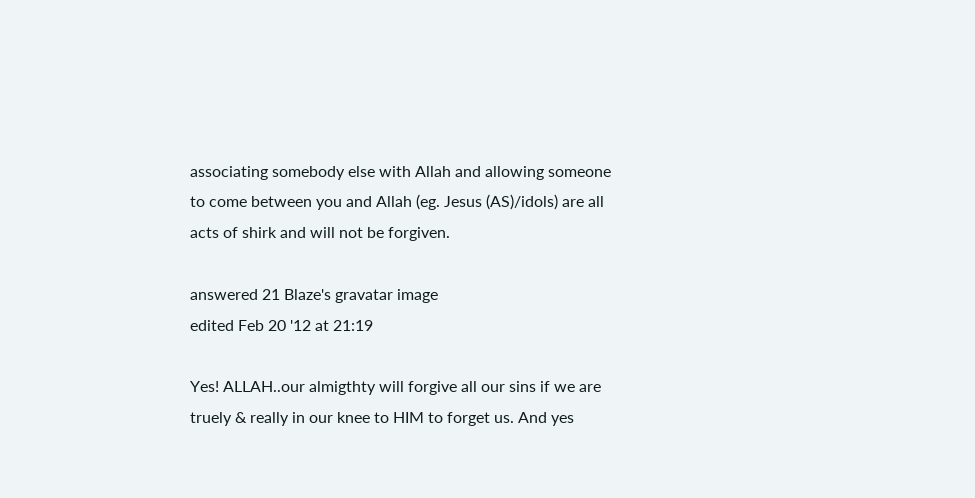associating somebody else with Allah and allowing someone to come between you and Allah (eg. Jesus (AS)/idols) are all acts of shirk and will not be forgiven.

answered 21 Blaze's gravatar image
edited Feb 20 '12 at 21:19

Yes! ALLAH..our almigthty will forgive all our sins if we are truely & really in our knee to HIM to forget us. And yes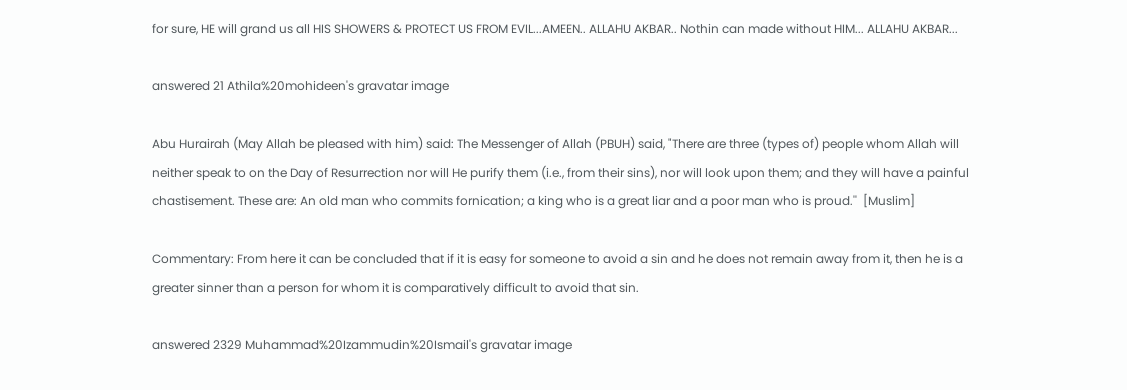for sure, HE will grand us all HIS SHOWERS & PROTECT US FROM EVIL...AMEEN.. ALLAHU AKBAR.. Nothin can made without HIM... ALLAHU AKBAR...

answered 21 Athila%20mohideen's gravatar image

Abu Hurairah (May Allah be pleased with him) said: The Messenger of Allah (PBUH) said, "There are three (types of) people whom Allah will neither speak to on the Day of Resurrection nor will He purify them (i.e., from their sins), nor will look upon them; and they will have a painful chastisement. These are: An old man who commits fornication; a king who is a great liar and a poor man who is proud.''  [Muslim]

Commentary: From here it can be concluded that if it is easy for someone to avoid a sin and he does not remain away from it, then he is a greater sinner than a person for whom it is comparatively difficult to avoid that sin.

answered 2329 Muhammad%20Izammudin%20Ismail's gravatar image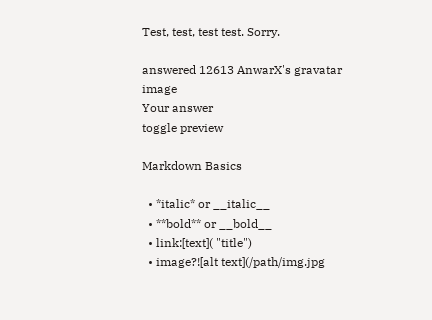Test, test, test test. Sorry.

answered 12613 AnwarX's gravatar image
Your answer
toggle preview

Markdown Basics

  • *italic* or __italic__
  • **bold** or __bold__
  • link:[text]( "title")
  • image?![alt text](/path/img.jpg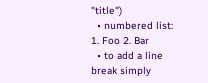"title")
  • numbered list: 1. Foo 2. Bar
  • to add a line break simply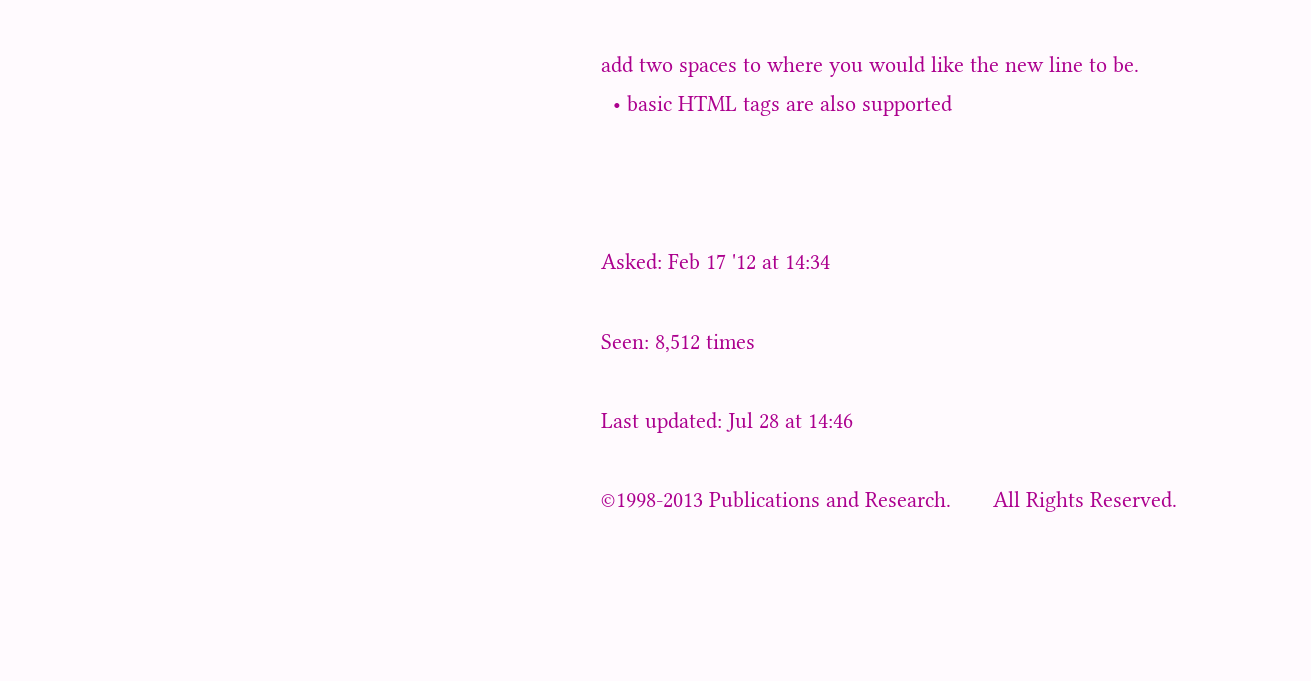add two spaces to where you would like the new line to be.
  • basic HTML tags are also supported



Asked: Feb 17 '12 at 14:34

Seen: 8,512 times

Last updated: Jul 28 at 14:46

©1998-2013 Publications and Research.       All Rights Reserved.